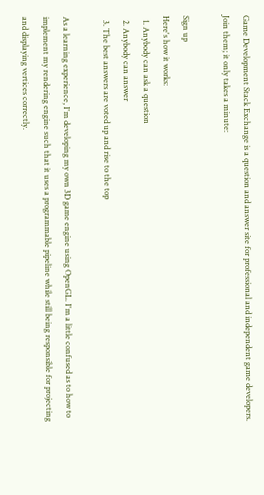Game Development Stack Exchange is a question and answer site for professional and independent game developers. Join them; it only takes a minute:

Sign up
Here's how it works:
  1. Anybody can ask a question
  2. Anybody can answer
  3. The best answers are voted up and rise to the top

As a learning experience, I'm developing my own 3D game engine using OpenGL. I'm a little confused as to how to implement my rendering engine such that it uses a programmable pipeline while still being responsible for projecting and displaying vertices correctly.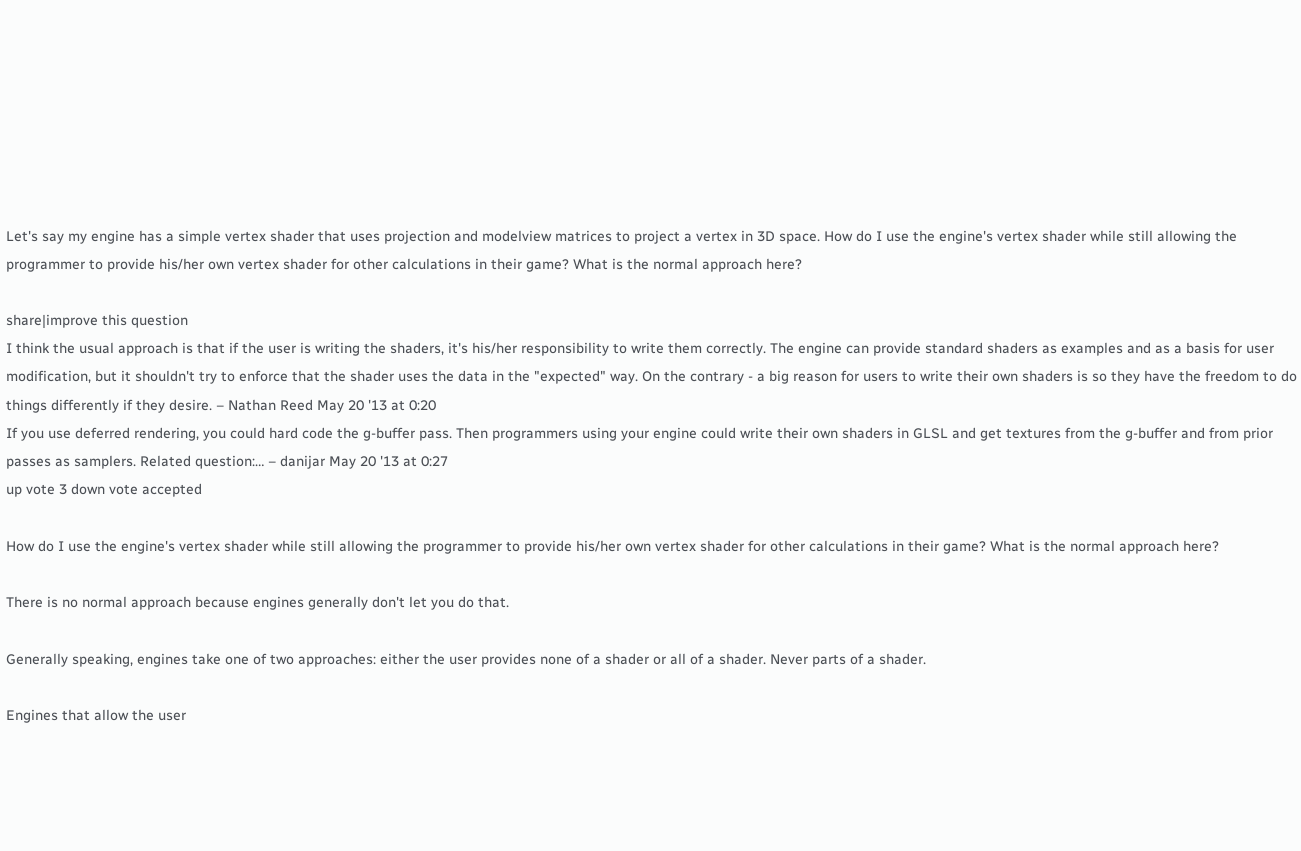Let's say my engine has a simple vertex shader that uses projection and modelview matrices to project a vertex in 3D space. How do I use the engine's vertex shader while still allowing the programmer to provide his/her own vertex shader for other calculations in their game? What is the normal approach here?

share|improve this question
I think the usual approach is that if the user is writing the shaders, it's his/her responsibility to write them correctly. The engine can provide standard shaders as examples and as a basis for user modification, but it shouldn't try to enforce that the shader uses the data in the "expected" way. On the contrary - a big reason for users to write their own shaders is so they have the freedom to do things differently if they desire. – Nathan Reed May 20 '13 at 0:20
If you use deferred rendering, you could hard code the g-buffer pass. Then programmers using your engine could write their own shaders in GLSL and get textures from the g-buffer and from prior passes as samplers. Related question:… – danijar May 20 '13 at 0:27
up vote 3 down vote accepted

How do I use the engine's vertex shader while still allowing the programmer to provide his/her own vertex shader for other calculations in their game? What is the normal approach here?

There is no normal approach because engines generally don't let you do that.

Generally speaking, engines take one of two approaches: either the user provides none of a shader or all of a shader. Never parts of a shader.

Engines that allow the user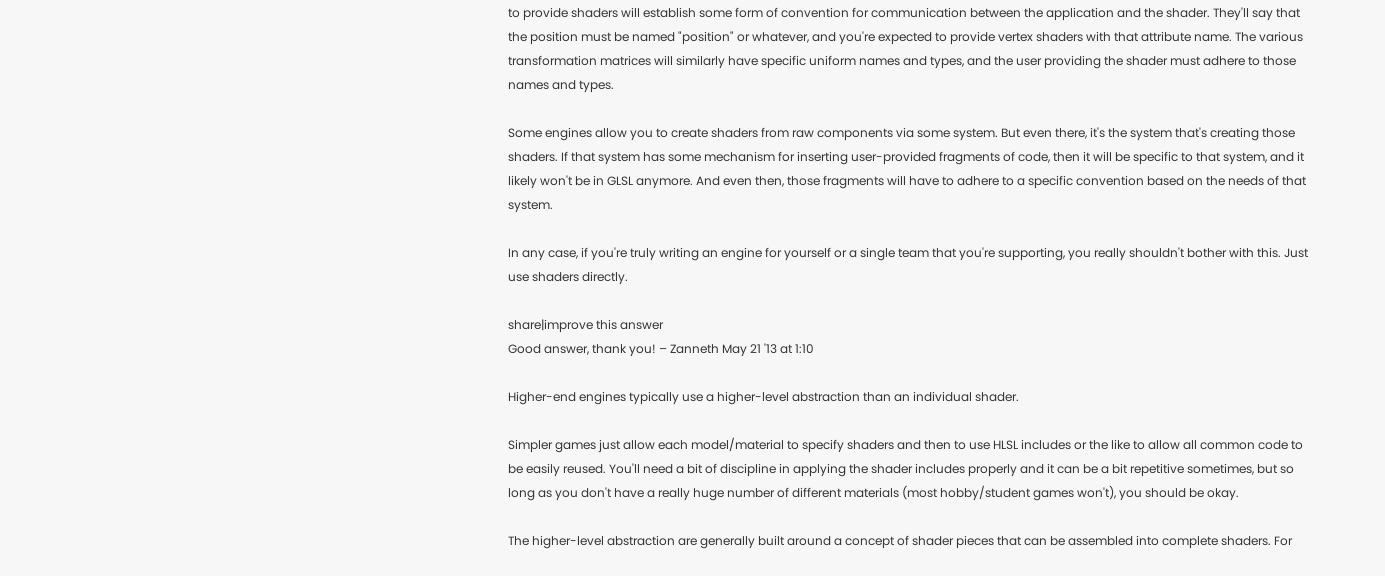to provide shaders will establish some form of convention for communication between the application and the shader. They'll say that the position must be named "position" or whatever, and you're expected to provide vertex shaders with that attribute name. The various transformation matrices will similarly have specific uniform names and types, and the user providing the shader must adhere to those names and types.

Some engines allow you to create shaders from raw components via some system. But even there, it's the system that's creating those shaders. If that system has some mechanism for inserting user-provided fragments of code, then it will be specific to that system, and it likely won't be in GLSL anymore. And even then, those fragments will have to adhere to a specific convention based on the needs of that system.

In any case, if you're truly writing an engine for yourself or a single team that you're supporting, you really shouldn't bother with this. Just use shaders directly.

share|improve this answer
Good answer, thank you! – Zanneth May 21 '13 at 1:10

Higher-end engines typically use a higher-level abstraction than an individual shader.

Simpler games just allow each model/material to specify shaders and then to use HLSL includes or the like to allow all common code to be easily reused. You'll need a bit of discipline in applying the shader includes properly and it can be a bit repetitive sometimes, but so long as you don't have a really huge number of different materials (most hobby/student games won't), you should be okay.

The higher-level abstraction are generally built around a concept of shader pieces that can be assembled into complete shaders. For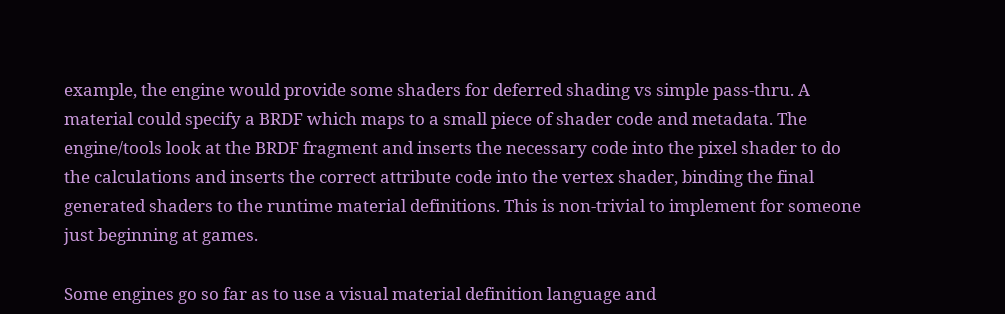example, the engine would provide some shaders for deferred shading vs simple pass-thru. A material could specify a BRDF which maps to a small piece of shader code and metadata. The engine/tools look at the BRDF fragment and inserts the necessary code into the pixel shader to do the calculations and inserts the correct attribute code into the vertex shader, binding the final generated shaders to the runtime material definitions. This is non-trivial to implement for someone just beginning at games.

Some engines go so far as to use a visual material definition language and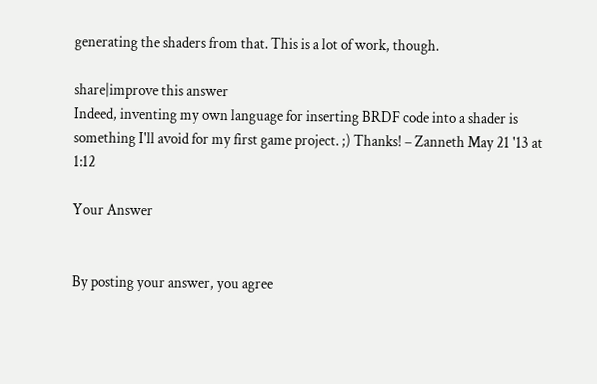generating the shaders from that. This is a lot of work, though.

share|improve this answer
Indeed, inventing my own language for inserting BRDF code into a shader is something I'll avoid for my first game project. ;) Thanks! – Zanneth May 21 '13 at 1:12

Your Answer


By posting your answer, you agree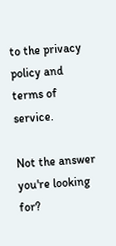to the privacy policy and terms of service.

Not the answer you're looking for?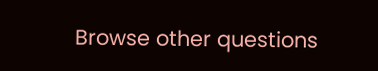Browse other questions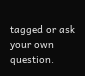tagged or ask your own question.